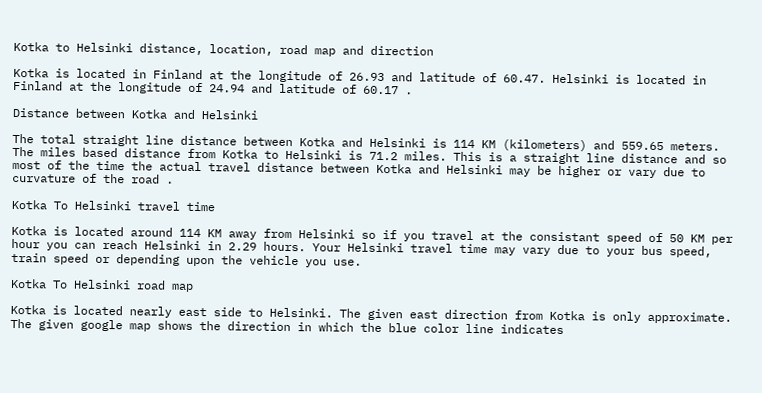Kotka to Helsinki distance, location, road map and direction

Kotka is located in Finland at the longitude of 26.93 and latitude of 60.47. Helsinki is located in Finland at the longitude of 24.94 and latitude of 60.17 .

Distance between Kotka and Helsinki

The total straight line distance between Kotka and Helsinki is 114 KM (kilometers) and 559.65 meters. The miles based distance from Kotka to Helsinki is 71.2 miles. This is a straight line distance and so most of the time the actual travel distance between Kotka and Helsinki may be higher or vary due to curvature of the road .

Kotka To Helsinki travel time

Kotka is located around 114 KM away from Helsinki so if you travel at the consistant speed of 50 KM per hour you can reach Helsinki in 2.29 hours. Your Helsinki travel time may vary due to your bus speed, train speed or depending upon the vehicle you use.

Kotka To Helsinki road map

Kotka is located nearly east side to Helsinki. The given east direction from Kotka is only approximate. The given google map shows the direction in which the blue color line indicates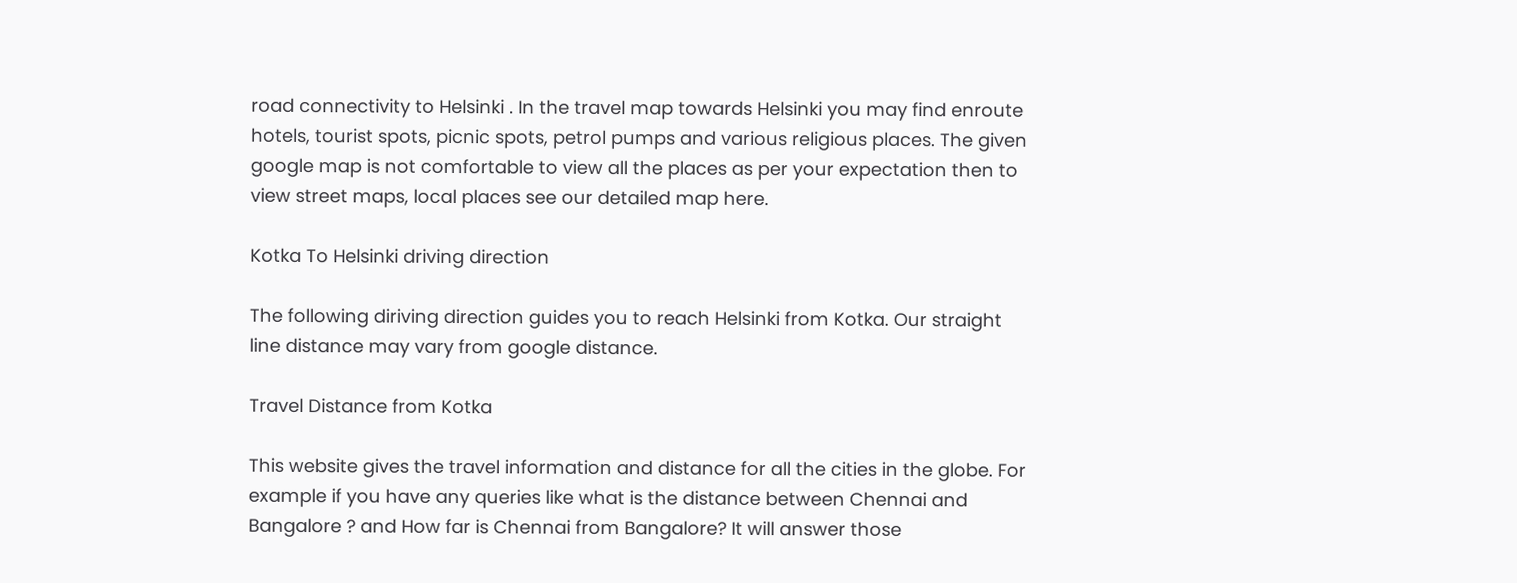road connectivity to Helsinki . In the travel map towards Helsinki you may find enroute hotels, tourist spots, picnic spots, petrol pumps and various religious places. The given google map is not comfortable to view all the places as per your expectation then to view street maps, local places see our detailed map here.

Kotka To Helsinki driving direction

The following diriving direction guides you to reach Helsinki from Kotka. Our straight line distance may vary from google distance.

Travel Distance from Kotka

This website gives the travel information and distance for all the cities in the globe. For example if you have any queries like what is the distance between Chennai and Bangalore ? and How far is Chennai from Bangalore? It will answer those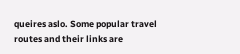queires aslo. Some popular travel routes and their links are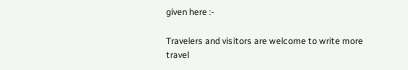given here :-

Travelers and visitors are welcome to write more travel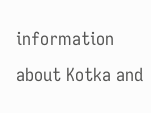information about Kotka and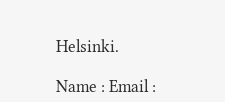Helsinki.

Name : Email :